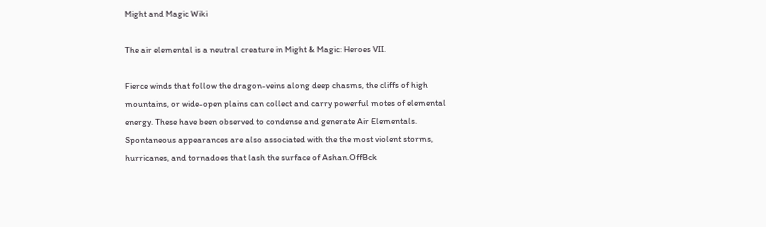Might and Magic Wiki

The air elemental is a neutral creature in Might & Magic: Heroes VII.

Fierce winds that follow the dragon-veins along deep chasms, the cliffs of high mountains, or wide-open plains can collect and carry powerful motes of elemental energy. These have been observed to condense and generate Air Elementals. Spontaneous appearances are also associated with the the most violent storms, hurricanes, and tornadoes that lash the surface of Ashan.OffBck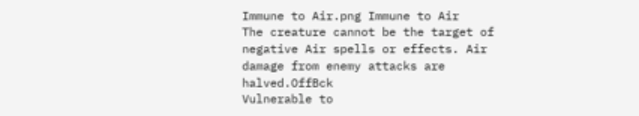Immune to Air.png Immune to Air
The creature cannot be the target of negative Air spells or effects. Air damage from enemy attacks are halved.OffBck
Vulnerable to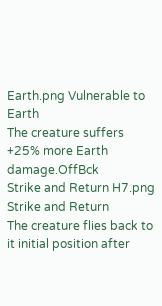Earth.png Vulnerable to Earth
The creature suffers +25% more Earth damage.OffBck
Strike and Return H7.png Strike and Return
The creature flies back to it initial position after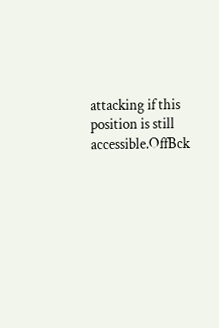attacking if this position is still accessible.OffBck